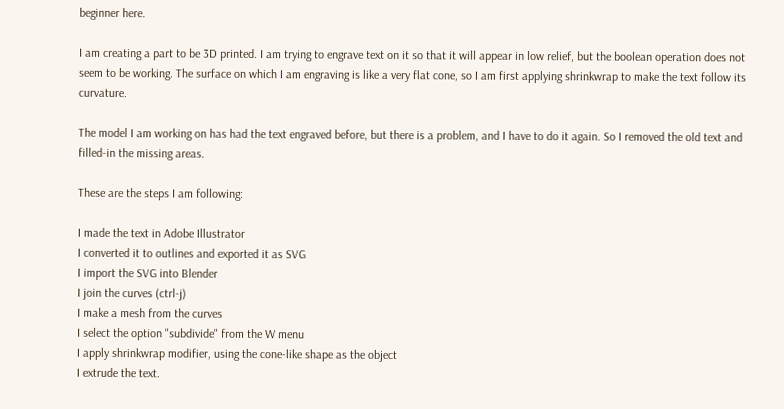beginner here.

I am creating a part to be 3D printed. I am trying to engrave text on it so that it will appear in low relief, but the boolean operation does not seem to be working. The surface on which I am engraving is like a very flat cone, so I am first applying shrinkwrap to make the text follow its curvature.

The model I am working on has had the text engraved before, but there is a problem, and I have to do it again. So I removed the old text and filled-in the missing areas.

These are the steps I am following:

I made the text in Adobe Illustrator
I converted it to outlines and exported it as SVG
I import the SVG into Blender
I join the curves (ctrl-j)
I make a mesh from the curves
I select the option "subdivide" from the W menu
I apply shrinkwrap modifier, using the cone-like shape as the object
I extrude the text.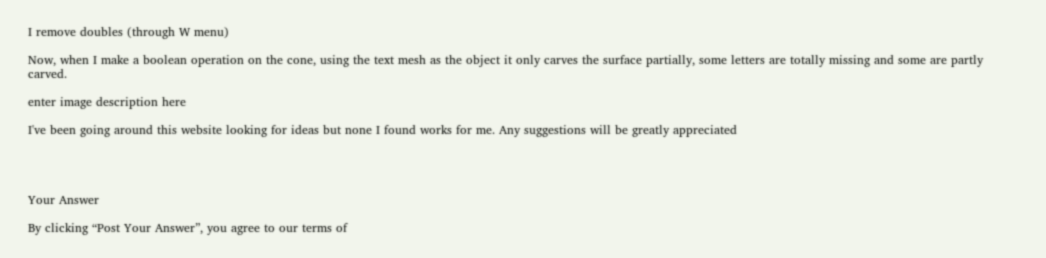I remove doubles (through W menu)

Now, when I make a boolean operation on the cone, using the text mesh as the object it only carves the surface partially, some letters are totally missing and some are partly carved.

enter image description here

I've been going around this website looking for ideas but none I found works for me. Any suggestions will be greatly appreciated




Your Answer

By clicking “Post Your Answer”, you agree to our terms of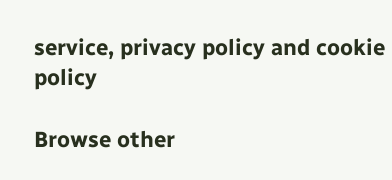service, privacy policy and cookie policy

Browse other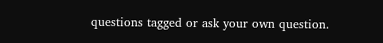questions tagged or ask your own question.